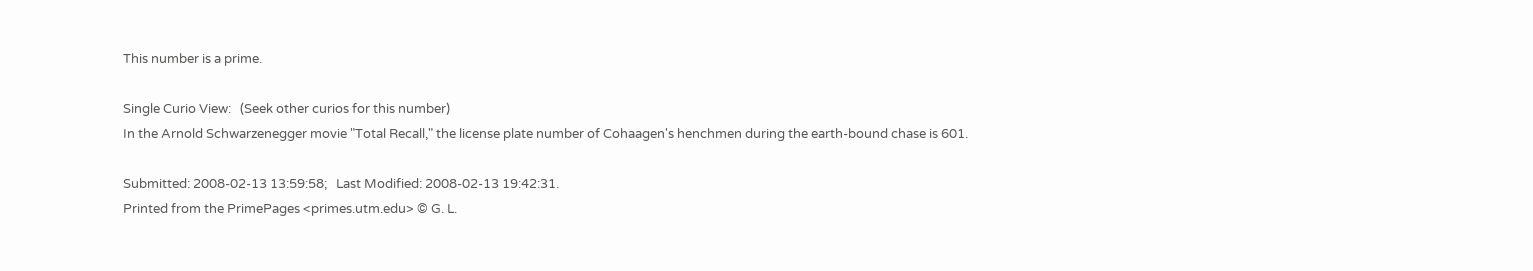This number is a prime.

Single Curio View:   (Seek other curios for this number)
In the Arnold Schwarzenegger movie "Total Recall," the license plate number of Cohaagen's henchmen during the earth-bound chase is 601.

Submitted: 2008-02-13 13:59:58;   Last Modified: 2008-02-13 19:42:31.
Printed from the PrimePages <primes.utm.edu> © G. L.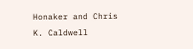Honaker and Chris K. Caldwell